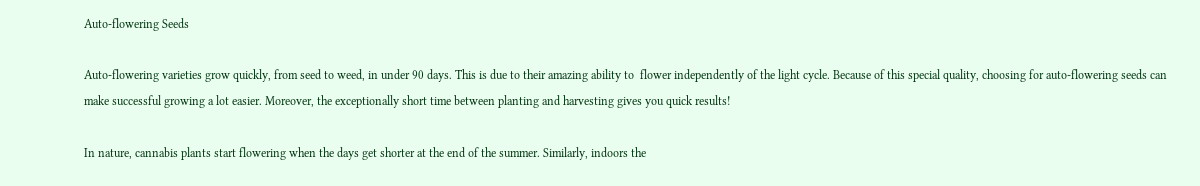Auto-flowering Seeds

Auto-flowering varieties grow quickly, from seed to weed, in under 90 days. This is due to their amazing ability to  flower independently of the light cycle. Because of this special quality, choosing for auto-flowering seeds can make successful growing a lot easier. Moreover, the exceptionally short time between planting and harvesting gives you quick results!

In nature, cannabis plants start flowering when the days get shorter at the end of the summer. Similarly, indoors the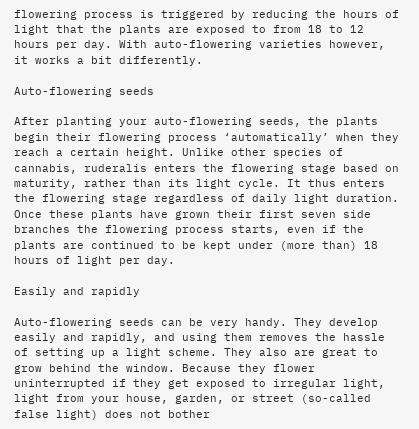flowering process is triggered by reducing the hours of light that the plants are exposed to from 18 to 12 hours per day. With auto-flowering varieties however, it works a bit differently.

Auto-flowering seeds

After planting your auto-flowering seeds, the plants begin their flowering process ‘automatically’ when they reach a certain height. Unlike other species of cannabis, ruderalis enters the flowering stage based on maturity, rather than its light cycle. It thus enters the flowering stage regardless of daily light duration. Once these plants have grown their first seven side branches the flowering process starts, even if the plants are continued to be kept under (more than) 18 hours of light per day.

Easily and rapidly

Auto-flowering seeds can be very handy. They develop easily and rapidly, and using them removes the hassle of setting up a light scheme. They also are great to grow behind the window. Because they flower uninterrupted if they get exposed to irregular light, light from your house, garden, or street (so-called false light) does not bother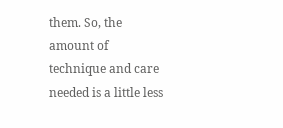them. So, the amount of technique and care needed is a little less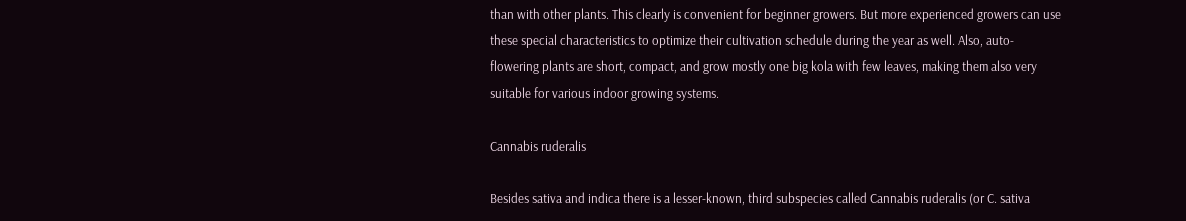than with other plants. This clearly is convenient for beginner growers. But more experienced growers can use these special characteristics to optimize their cultivation schedule during the year as well. Also, auto-flowering plants are short, compact, and grow mostly one big kola with few leaves, making them also very suitable for various indoor growing systems.

Cannabis ruderalis

Besides sativa and indica there is a lesser-known, third subspecies called Cannabis ruderalis (or C. sativa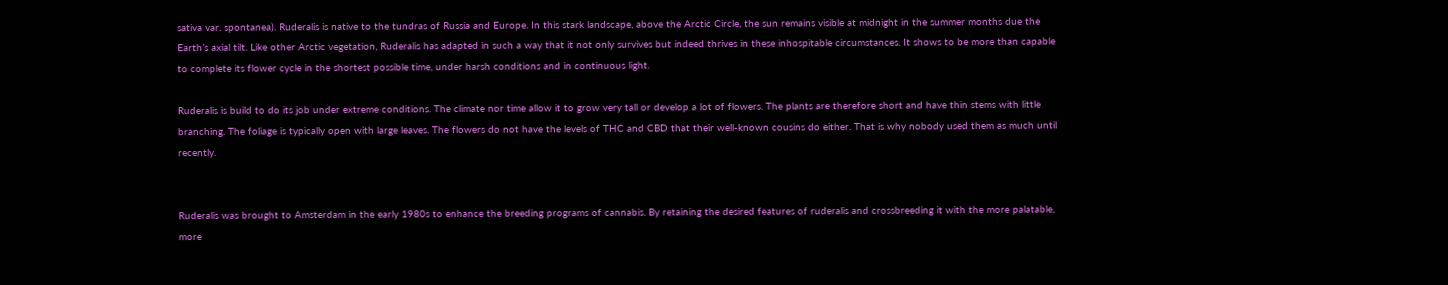sativa var. spontanea). Ruderalis is native to the tundras of Russia and Europe. In this stark landscape, above the Arctic Circle, the sun remains visible at midnight in the summer months due the Earth’s axial tilt. Like other Arctic vegetation, Ruderalis has adapted in such a way that it not only survives but indeed thrives in these inhospitable circumstances. It shows to be more than capable to complete its flower cycle in the shortest possible time, under harsh conditions and in continuous light.

Ruderalis is build to do its job under extreme conditions. The climate nor time allow it to grow very tall or develop a lot of flowers. The plants are therefore short and have thin stems with little branching. The foliage is typically open with large leaves. The flowers do not have the levels of THC and CBD that their well-known cousins do either. That is why nobody used them as much until recently.


Ruderalis was brought to Amsterdam in the early 1980s to enhance the breeding programs of cannabis. By retaining the desired features of ruderalis and crossbreeding it with the more palatable, more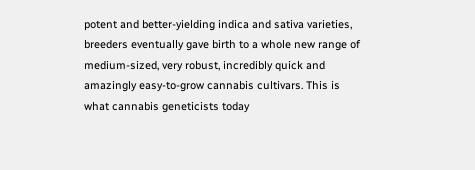potent and better-yielding indica and sativa varieties, breeders eventually gave birth to a whole new range of medium-sized, very robust, incredibly quick and amazingly easy-to-grow cannabis cultivars. This is what cannabis geneticists today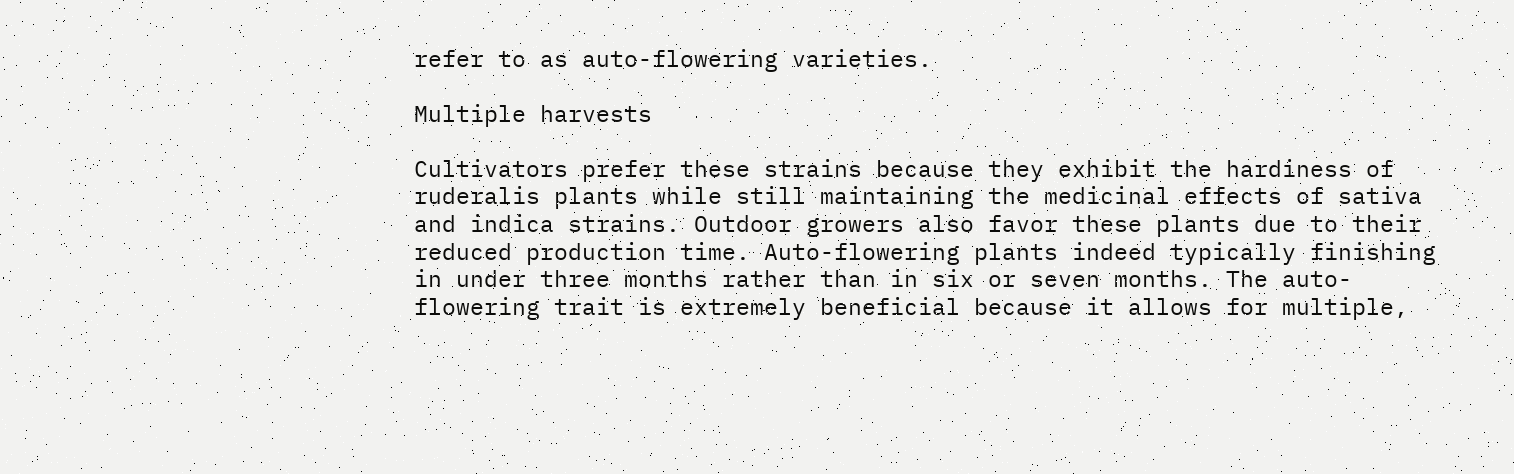refer to as auto-flowering varieties.

Multiple harvests

Cultivators prefer these strains because they exhibit the hardiness of ruderalis plants while still maintaining the medicinal effects of sativa and indica strains. Outdoor growers also favor these plants due to their reduced production time. Auto-flowering plants indeed typically finishing in under three months rather than in six or seven months. The auto-flowering trait is extremely beneficial because it allows for multiple,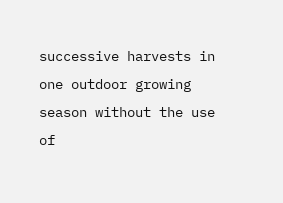successive harvests in one outdoor growing season without the use of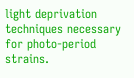light deprivation techniques necessary for photo-period strains.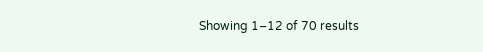Showing 1–12 of 70 results